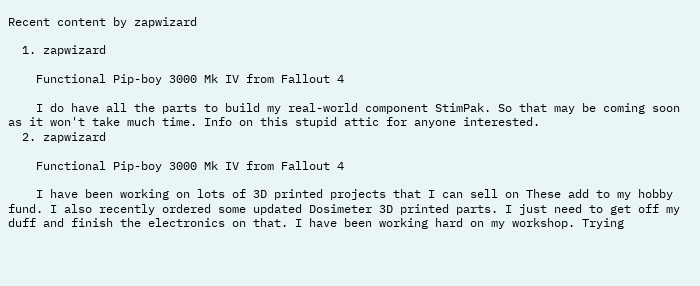Recent content by zapwizard

  1. zapwizard

    Functional Pip-boy 3000 Mk IV from Fallout 4

    I do have all the parts to build my real-world component StimPak. So that may be coming soon as it won't take much time. Info on this stupid attic for anyone interested.
  2. zapwizard

    Functional Pip-boy 3000 Mk IV from Fallout 4

    I have been working on lots of 3D printed projects that I can sell on These add to my hobby fund. I also recently ordered some updated Dosimeter 3D printed parts. I just need to get off my duff and finish the electronics on that. I have been working hard on my workshop. Trying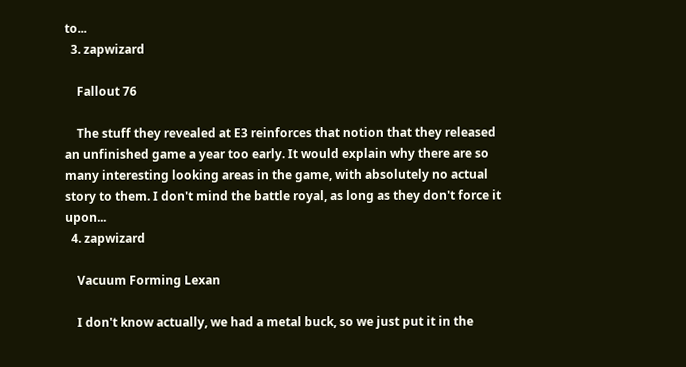to...
  3. zapwizard

    Fallout 76

    The stuff they revealed at E3 reinforces that notion that they released an unfinished game a year too early. It would explain why there are so many interesting looking areas in the game, with absolutely no actual story to them. I don't mind the battle royal, as long as they don't force it upon...
  4. zapwizard

    Vacuum Forming Lexan

    I don't know actually, we had a metal buck, so we just put it in the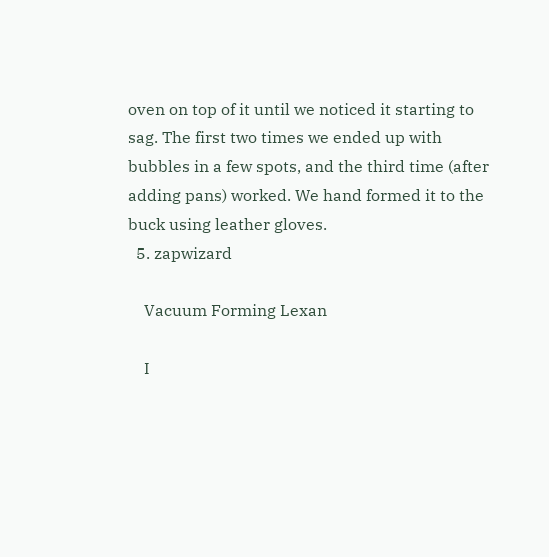oven on top of it until we noticed it starting to sag. The first two times we ended up with bubbles in a few spots, and the third time (after adding pans) worked. We hand formed it to the buck using leather gloves.
  5. zapwizard

    Vacuum Forming Lexan

    I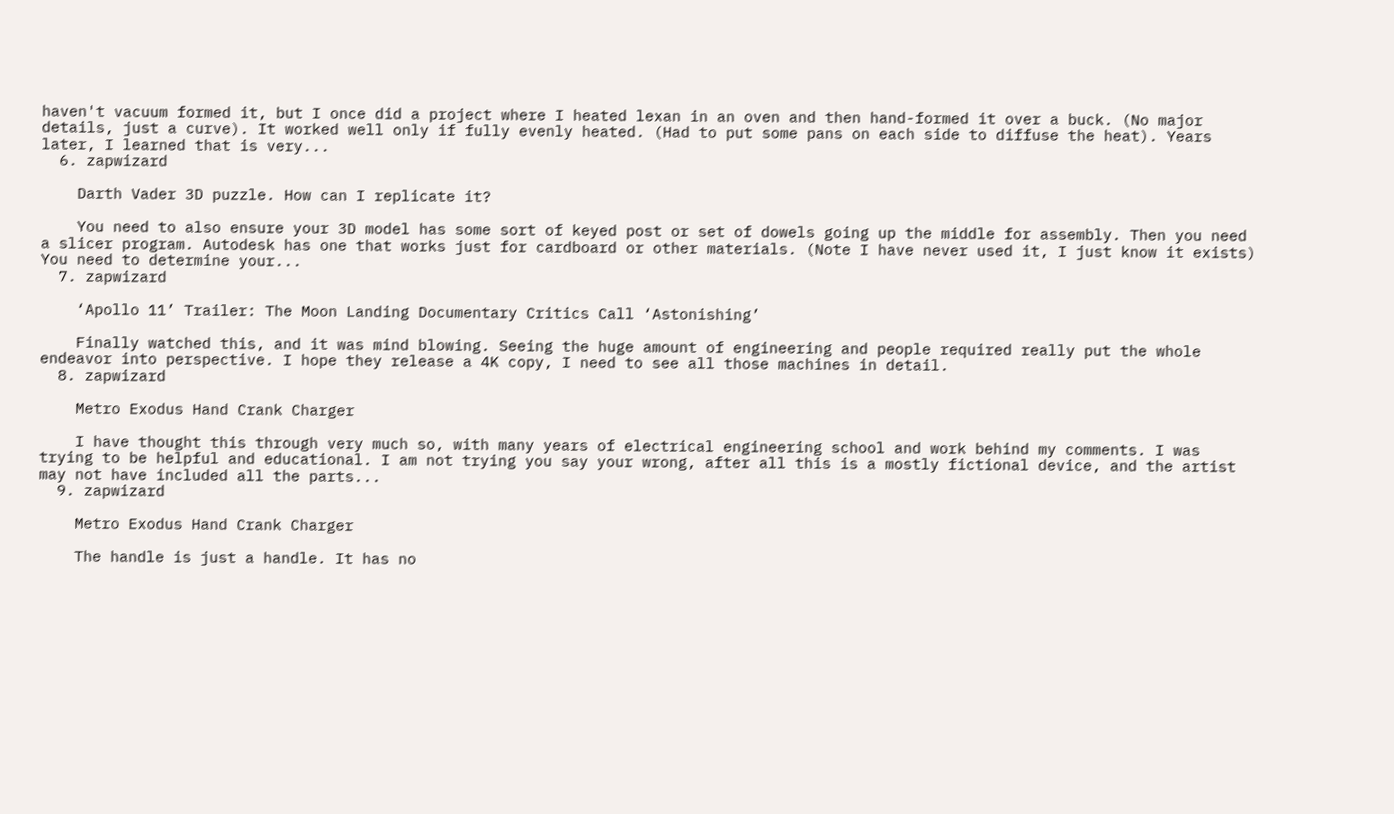haven't vacuum formed it, but I once did a project where I heated lexan in an oven and then hand-formed it over a buck. (No major details, just a curve). It worked well only if fully evenly heated. (Had to put some pans on each side to diffuse the heat). Years later, I learned that is very...
  6. zapwizard

    Darth Vader 3D puzzle. How can I replicate it?

    You need to also ensure your 3D model has some sort of keyed post or set of dowels going up the middle for assembly. Then you need a slicer program. Autodesk has one that works just for cardboard or other materials. (Note I have never used it, I just know it exists) You need to determine your...
  7. zapwizard

    ‘Apollo 11’ Trailer: The Moon Landing Documentary Critics Call ‘Astonishing’

    Finally watched this, and it was mind blowing. Seeing the huge amount of engineering and people required really put the whole endeavor into perspective. I hope they release a 4K copy, I need to see all those machines in detail.
  8. zapwizard

    Metro Exodus Hand Crank Charger

    I have thought this through very much so, with many years of electrical engineering school and work behind my comments. I was trying to be helpful and educational. I am not trying you say your wrong, after all this is a mostly fictional device, and the artist may not have included all the parts...
  9. zapwizard

    Metro Exodus Hand Crank Charger

    The handle is just a handle. It has no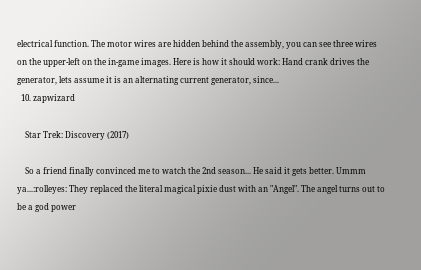electrical function. The motor wires are hidden behind the assembly, you can see three wires on the upper-left on the in-game images. Here is how it should work: Hand crank drives the generator, lets assume it is an alternating current generator, since...
  10. zapwizard

    Star Trek: Discovery (2017)

    So a friend finally convinced me to watch the 2nd season... He said it gets better. Ummm ya...:rolleyes: They replaced the literal magical pixie dust with an "Angel". The angel turns out to be a god power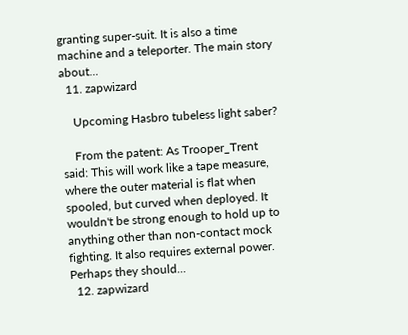granting super-suit. It is also a time machine and a teleporter. The main story about...
  11. zapwizard

    Upcoming Hasbro tubeless light saber?

    From the patent: As Trooper_Trent said: This will work like a tape measure, where the outer material is flat when spooled, but curved when deployed. It wouldn't be strong enough to hold up to anything other than non-contact mock fighting. It also requires external power. Perhaps they should...
  12. zapwizard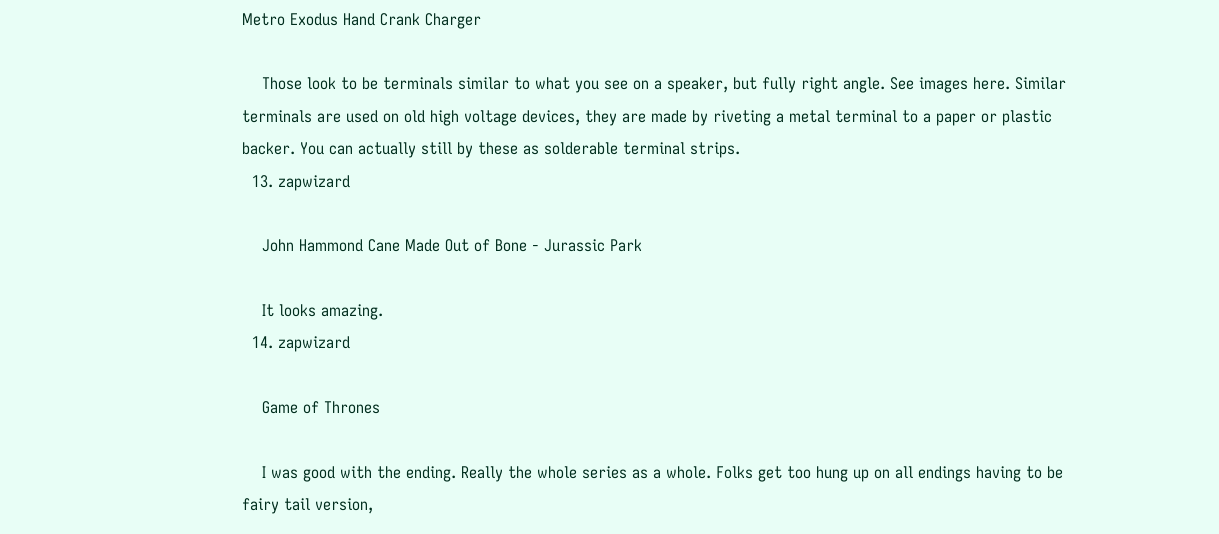Metro Exodus Hand Crank Charger

    Those look to be terminals similar to what you see on a speaker, but fully right angle. See images here. Similar terminals are used on old high voltage devices, they are made by riveting a metal terminal to a paper or plastic backer. You can actually still by these as solderable terminal strips.
  13. zapwizard

    John Hammond Cane Made Out of Bone - Jurassic Park

    It looks amazing.
  14. zapwizard

    Game of Thrones

    I was good with the ending. Really the whole series as a whole. Folks get too hung up on all endings having to be fairy tail version,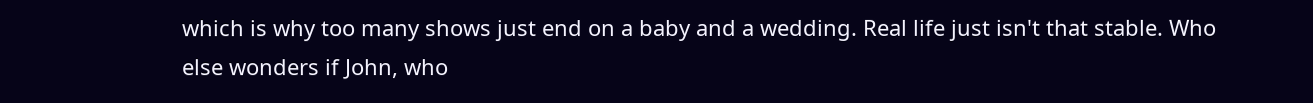which is why too many shows just end on a baby and a wedding. Real life just isn't that stable. Who else wonders if John, who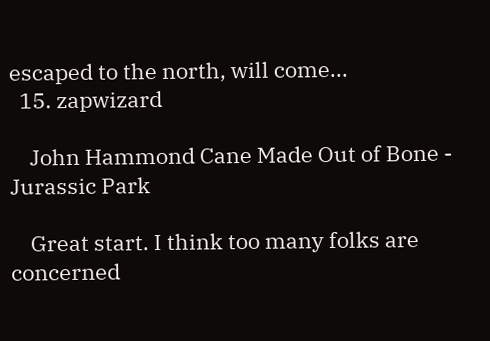escaped to the north, will come...
  15. zapwizard

    John Hammond Cane Made Out of Bone - Jurassic Park

    Great start. I think too many folks are concerned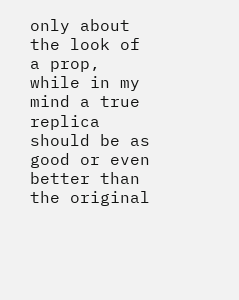only about the look of a prop, while in my mind a true replica should be as good or even better than the original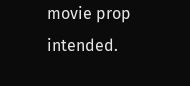movie prop intended.